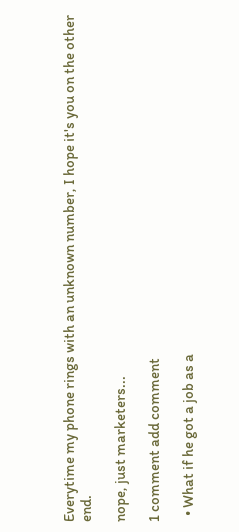Everytime my phone rings with an unknown number, I hope it's you on the other end.

nope, just marketers...

1 comment add comment

  • What if he got a job as a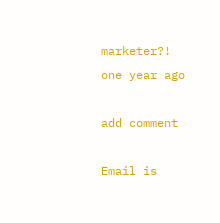marketer?!
one year ago

add comment

Email is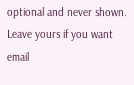optional and never shown. Leave yours if you want email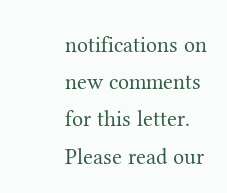notifications on new comments for this letter.
Please read our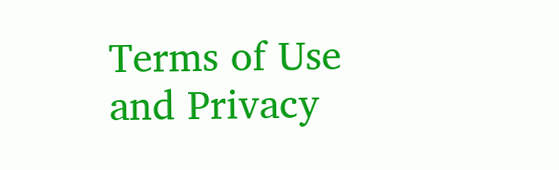Terms of Use and Privacy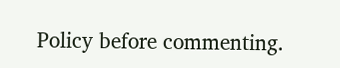Policy before commenting.